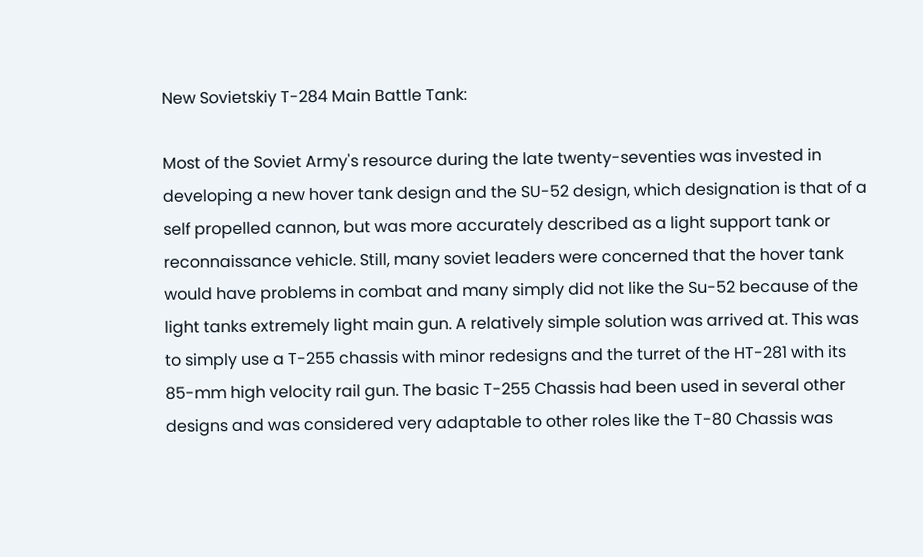New Sovietskiy T-284 Main Battle Tank:

Most of the Soviet Army's resource during the late twenty-seventies was invested in developing a new hover tank design and the SU-52 design, which designation is that of a self propelled cannon, but was more accurately described as a light support tank or reconnaissance vehicle. Still, many soviet leaders were concerned that the hover tank would have problems in combat and many simply did not like the Su-52 because of the light tanks extremely light main gun. A relatively simple solution was arrived at. This was to simply use a T-255 chassis with minor redesigns and the turret of the HT-281 with its 85-mm high velocity rail gun. The basic T-255 Chassis had been used in several other designs and was considered very adaptable to other roles like the T-80 Chassis was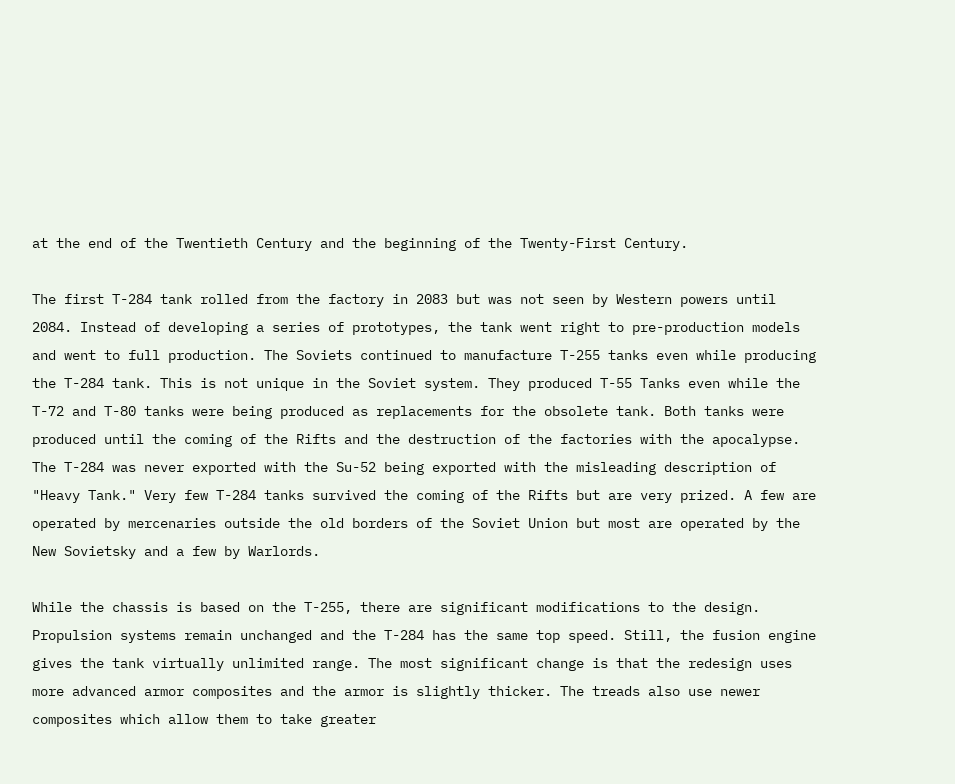at the end of the Twentieth Century and the beginning of the Twenty-First Century.

The first T-284 tank rolled from the factory in 2083 but was not seen by Western powers until 2084. Instead of developing a series of prototypes, the tank went right to pre-production models and went to full production. The Soviets continued to manufacture T-255 tanks even while producing the T-284 tank. This is not unique in the Soviet system. They produced T-55 Tanks even while the T-72 and T-80 tanks were being produced as replacements for the obsolete tank. Both tanks were produced until the coming of the Rifts and the destruction of the factories with the apocalypse. The T-284 was never exported with the Su-52 being exported with the misleading description of "Heavy Tank." Very few T-284 tanks survived the coming of the Rifts but are very prized. A few are operated by mercenaries outside the old borders of the Soviet Union but most are operated by the New Sovietsky and a few by Warlords.

While the chassis is based on the T-255, there are significant modifications to the design. Propulsion systems remain unchanged and the T-284 has the same top speed. Still, the fusion engine gives the tank virtually unlimited range. The most significant change is that the redesign uses more advanced armor composites and the armor is slightly thicker. The treads also use newer composites which allow them to take greater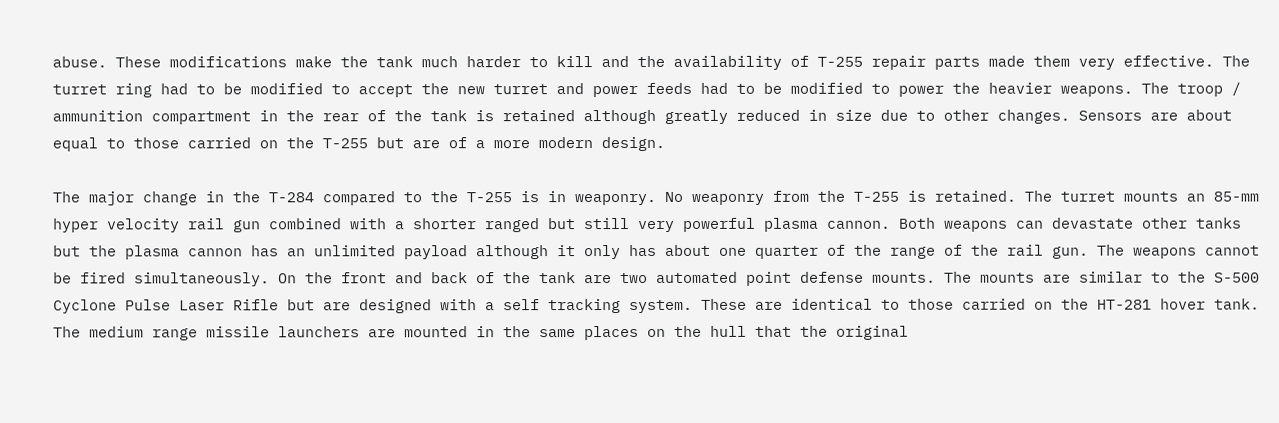abuse. These modifications make the tank much harder to kill and the availability of T-255 repair parts made them very effective. The turret ring had to be modified to accept the new turret and power feeds had to be modified to power the heavier weapons. The troop / ammunition compartment in the rear of the tank is retained although greatly reduced in size due to other changes. Sensors are about equal to those carried on the T-255 but are of a more modern design.

The major change in the T-284 compared to the T-255 is in weaponry. No weaponry from the T-255 is retained. The turret mounts an 85-mm hyper velocity rail gun combined with a shorter ranged but still very powerful plasma cannon. Both weapons can devastate other tanks but the plasma cannon has an unlimited payload although it only has about one quarter of the range of the rail gun. The weapons cannot be fired simultaneously. On the front and back of the tank are two automated point defense mounts. The mounts are similar to the S-500 Cyclone Pulse Laser Rifle but are designed with a self tracking system. These are identical to those carried on the HT-281 hover tank. The medium range missile launchers are mounted in the same places on the hull that the original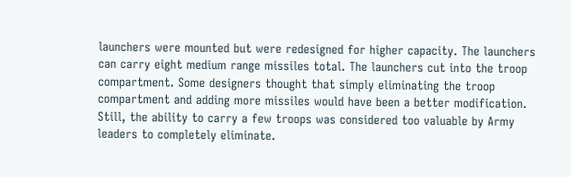launchers were mounted but were redesigned for higher capacity. The launchers can carry eight medium range missiles total. The launchers cut into the troop compartment. Some designers thought that simply eliminating the troop compartment and adding more missiles would have been a better modification. Still, the ability to carry a few troops was considered too valuable by Army leaders to completely eliminate.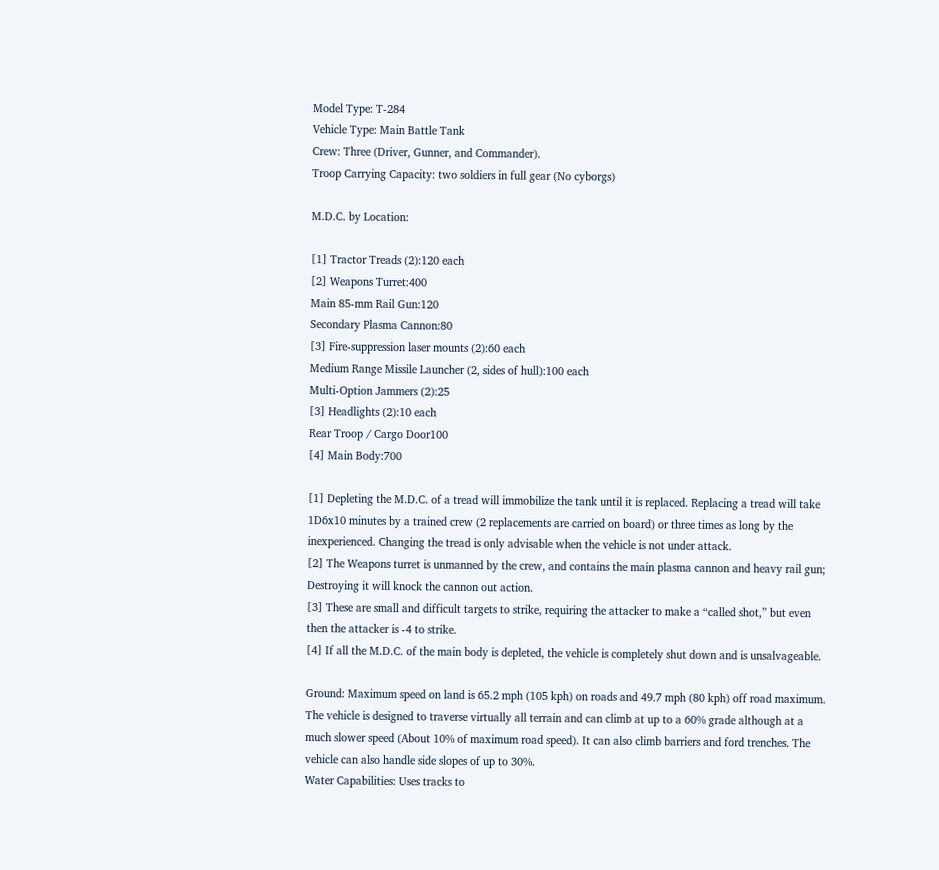Model Type: T-284
Vehicle Type: Main Battle Tank
Crew: Three (Driver, Gunner, and Commander).
Troop Carrying Capacity: two soldiers in full gear (No cyborgs)

M.D.C. by Location:

[1] Tractor Treads (2):120 each
[2] Weapons Turret:400
Main 85-mm Rail Gun:120
Secondary Plasma Cannon:80
[3] Fire-suppression laser mounts (2):60 each
Medium Range Missile Launcher (2, sides of hull):100 each
Multi-Option Jammers (2):25
[3] Headlights (2):10 each
Rear Troop / Cargo Door100
[4] Main Body:700

[1] Depleting the M.D.C. of a tread will immobilize the tank until it is replaced. Replacing a tread will take 1D6x10 minutes by a trained crew (2 replacements are carried on board) or three times as long by the inexperienced. Changing the tread is only advisable when the vehicle is not under attack.
[2] The Weapons turret is unmanned by the crew, and contains the main plasma cannon and heavy rail gun; Destroying it will knock the cannon out action.
[3] These are small and difficult targets to strike, requiring the attacker to make a “called shot,” but even then the attacker is -4 to strike.
[4] If all the M.D.C. of the main body is depleted, the vehicle is completely shut down and is unsalvageable.

Ground: Maximum speed on land is 65.2 mph (105 kph) on roads and 49.7 mph (80 kph) off road maximum. The vehicle is designed to traverse virtually all terrain and can climb at up to a 60% grade although at a much slower speed (About 10% of maximum road speed). It can also climb barriers and ford trenches. The vehicle can also handle side slopes of up to 30%.
Water Capabilities: Uses tracks to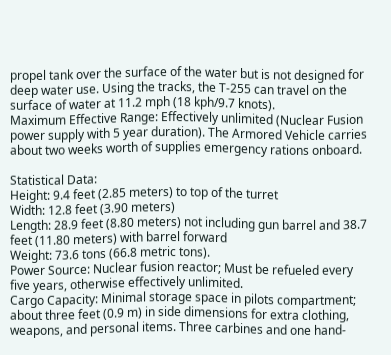propel tank over the surface of the water but is not designed for deep water use. Using the tracks, the T-255 can travel on the surface of water at 11.2 mph (18 kph/9.7 knots).
Maximum Effective Range: Effectively unlimited (Nuclear Fusion power supply with 5 year duration). The Armored Vehicle carries about two weeks worth of supplies emergency rations onboard.

Statistical Data:
Height: 9.4 feet (2.85 meters) to top of the turret
Width: 12.8 feet (3.90 meters)
Length: 28.9 feet (8.80 meters) not including gun barrel and 38.7 feet (11.80 meters) with barrel forward
Weight: 73.6 tons (66.8 metric tons).
Power Source: Nuclear fusion reactor; Must be refueled every five years, otherwise effectively unlimited.
Cargo Capacity: Minimal storage space in pilots compartment; about three feet (0.9 m) in side dimensions for extra clothing, weapons, and personal items. Three carbines and one hand-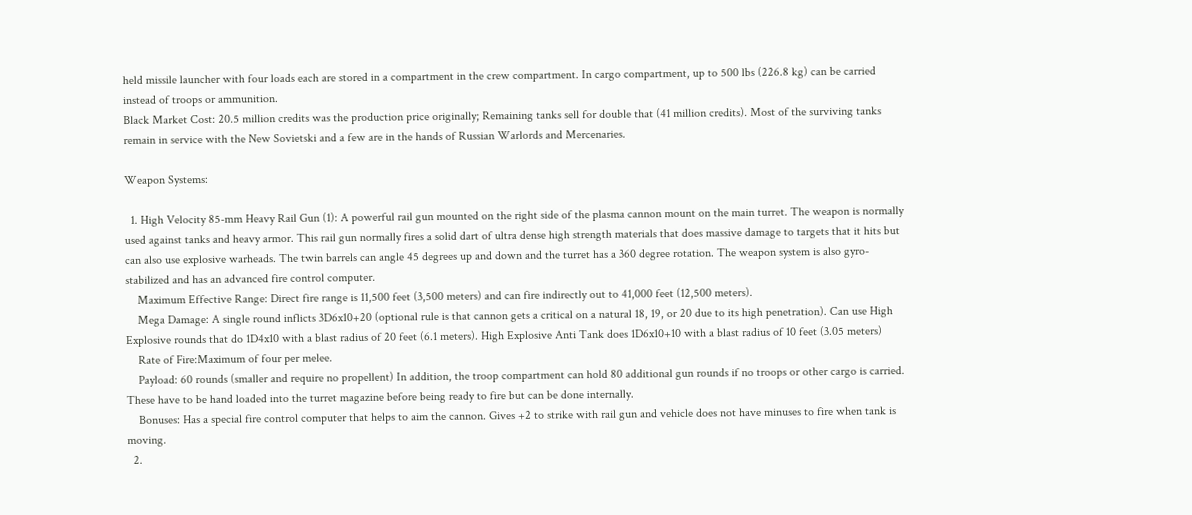held missile launcher with four loads each are stored in a compartment in the crew compartment. In cargo compartment, up to 500 lbs (226.8 kg) can be carried instead of troops or ammunition.
Black Market Cost: 20.5 million credits was the production price originally; Remaining tanks sell for double that (41 million credits). Most of the surviving tanks remain in service with the New Sovietski and a few are in the hands of Russian Warlords and Mercenaries.

Weapon Systems:

  1. High Velocity 85-mm Heavy Rail Gun (1): A powerful rail gun mounted on the right side of the plasma cannon mount on the main turret. The weapon is normally used against tanks and heavy armor. This rail gun normally fires a solid dart of ultra dense high strength materials that does massive damage to targets that it hits but can also use explosive warheads. The twin barrels can angle 45 degrees up and down and the turret has a 360 degree rotation. The weapon system is also gyro-stabilized and has an advanced fire control computer.
    Maximum Effective Range: Direct fire range is 11,500 feet (3,500 meters) and can fire indirectly out to 41,000 feet (12,500 meters).
    Mega Damage: A single round inflicts 3D6x10+20 (optional rule is that cannon gets a critical on a natural 18, 19, or 20 due to its high penetration). Can use High Explosive rounds that do 1D4x10 with a blast radius of 20 feet (6.1 meters). High Explosive Anti Tank does 1D6x10+10 with a blast radius of 10 feet (3.05 meters)
    Rate of Fire:Maximum of four per melee.
    Payload: 60 rounds (smaller and require no propellent) In addition, the troop compartment can hold 80 additional gun rounds if no troops or other cargo is carried. These have to be hand loaded into the turret magazine before being ready to fire but can be done internally.
    Bonuses: Has a special fire control computer that helps to aim the cannon. Gives +2 to strike with rail gun and vehicle does not have minuses to fire when tank is moving.
  2.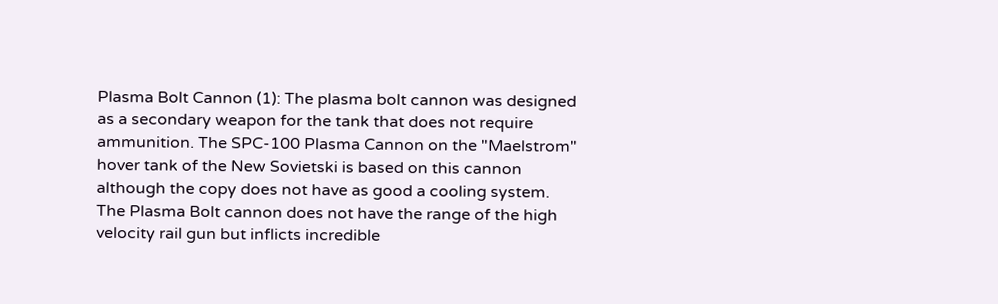Plasma Bolt Cannon (1): The plasma bolt cannon was designed as a secondary weapon for the tank that does not require ammunition. The SPC-100 Plasma Cannon on the "Maelstrom" hover tank of the New Sovietski is based on this cannon although the copy does not have as good a cooling system. The Plasma Bolt cannon does not have the range of the high velocity rail gun but inflicts incredible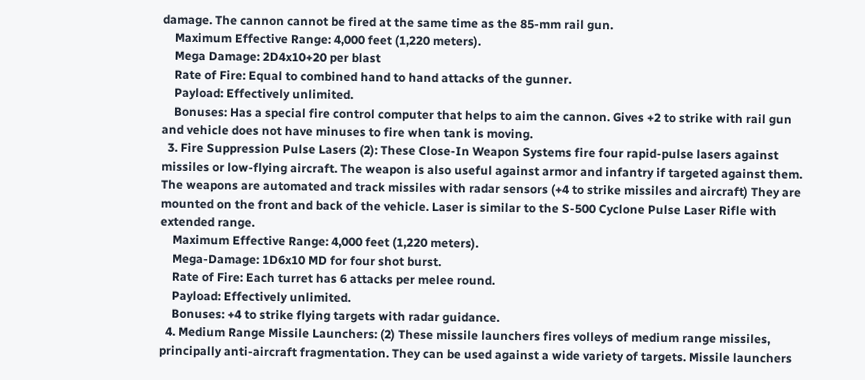damage. The cannon cannot be fired at the same time as the 85-mm rail gun.
    Maximum Effective Range: 4,000 feet (1,220 meters).
    Mega Damage: 2D4x10+20 per blast
    Rate of Fire: Equal to combined hand to hand attacks of the gunner.
    Payload: Effectively unlimited.
    Bonuses: Has a special fire control computer that helps to aim the cannon. Gives +2 to strike with rail gun and vehicle does not have minuses to fire when tank is moving.
  3. Fire Suppression Pulse Lasers (2): These Close-In Weapon Systems fire four rapid-pulse lasers against missiles or low-flying aircraft. The weapon is also useful against armor and infantry if targeted against them. The weapons are automated and track missiles with radar sensors (+4 to strike missiles and aircraft) They are mounted on the front and back of the vehicle. Laser is similar to the S-500 Cyclone Pulse Laser Rifle with extended range.
    Maximum Effective Range: 4,000 feet (1,220 meters).
    Mega-Damage: 1D6x10 MD for four shot burst.
    Rate of Fire: Each turret has 6 attacks per melee round.
    Payload: Effectively unlimited.
    Bonuses: +4 to strike flying targets with radar guidance.
  4. Medium Range Missile Launchers: (2) These missile launchers fires volleys of medium range missiles, principally anti-aircraft fragmentation. They can be used against a wide variety of targets. Missile launchers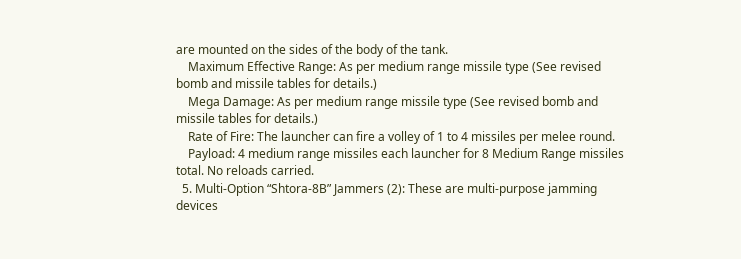are mounted on the sides of the body of the tank.
    Maximum Effective Range: As per medium range missile type (See revised bomb and missile tables for details.)
    Mega Damage: As per medium range missile type (See revised bomb and missile tables for details.)
    Rate of Fire: The launcher can fire a volley of 1 to 4 missiles per melee round.
    Payload: 4 medium range missiles each launcher for 8 Medium Range missiles total. No reloads carried.
  5. Multi-Option “Shtora-8B” Jammers (2): These are multi-purpose jamming devices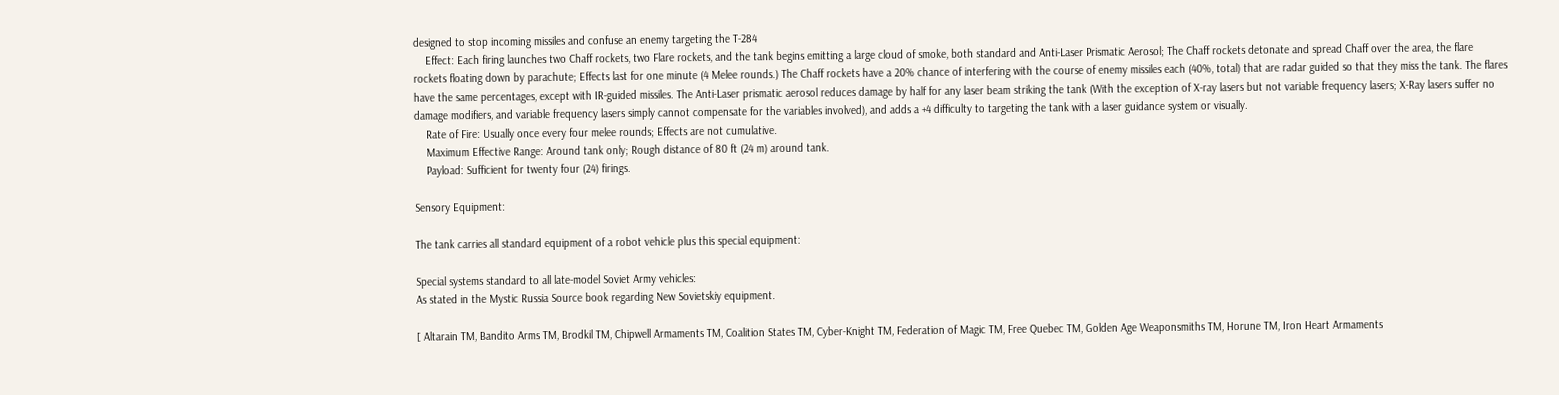designed to stop incoming missiles and confuse an enemy targeting the T-284
    Effect: Each firing launches two Chaff rockets, two Flare rockets, and the tank begins emitting a large cloud of smoke, both standard and Anti-Laser Prismatic Aerosol; The Chaff rockets detonate and spread Chaff over the area, the flare rockets floating down by parachute; Effects last for one minute (4 Melee rounds.) The Chaff rockets have a 20% chance of interfering with the course of enemy missiles each (40%, total) that are radar guided so that they miss the tank. The flares have the same percentages, except with IR-guided missiles. The Anti-Laser prismatic aerosol reduces damage by half for any laser beam striking the tank (With the exception of X-ray lasers but not variable frequency lasers; X-Ray lasers suffer no damage modifiers, and variable frequency lasers simply cannot compensate for the variables involved), and adds a +4 difficulty to targeting the tank with a laser guidance system or visually.
    Rate of Fire: Usually once every four melee rounds; Effects are not cumulative.
    Maximum Effective Range: Around tank only; Rough distance of 80 ft (24 m) around tank.
    Payload: Sufficient for twenty four (24) firings.

Sensory Equipment:

The tank carries all standard equipment of a robot vehicle plus this special equipment:

Special systems standard to all late-model Soviet Army vehicles:
As stated in the Mystic Russia Source book regarding New Sovietskiy equipment.

[ Altarain TM, Bandito Arms TM, Brodkil TM, Chipwell Armaments TM, Coalition States TM, Cyber-Knight TM, Federation of Magic TM, Free Quebec TM, Golden Age Weaponsmiths TM, Horune TM, Iron Heart Armaments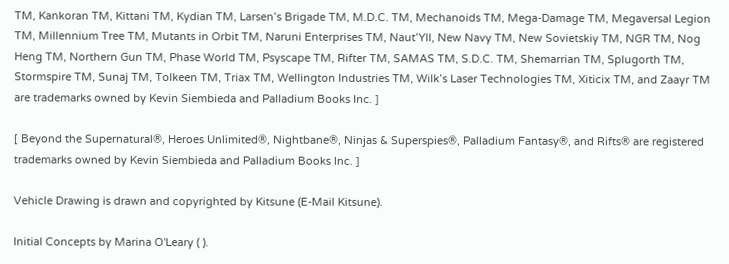TM, Kankoran TM, Kittani TM, Kydian TM, Larsen’s Brigade TM, M.D.C. TM, Mechanoids TM, Mega-Damage TM, Megaversal Legion TM, Millennium Tree TM, Mutants in Orbit TM, Naruni Enterprises TM, Naut’Yll, New Navy TM, New Sovietskiy TM, NGR TM, Nog Heng TM, Northern Gun TM, Phase World TM, Psyscape TM, Rifter TM, SAMAS TM, S.D.C. TM, Shemarrian TM, Splugorth TM, Stormspire TM, Sunaj TM, Tolkeen TM, Triax TM, Wellington Industries TM, Wilk’s Laser Technologies TM, Xiticix TM, and Zaayr TM are trademarks owned by Kevin Siembieda and Palladium Books Inc. ]

[ Beyond the Supernatural®, Heroes Unlimited®, Nightbane®, Ninjas & Superspies®, Palladium Fantasy®, and Rifts® are registered trademarks owned by Kevin Siembieda and Palladium Books Inc. ]

Vehicle Drawing is drawn and copyrighted by Kitsune (E-Mail Kitsune).

Initial Concepts by Marina O'Leary ( ).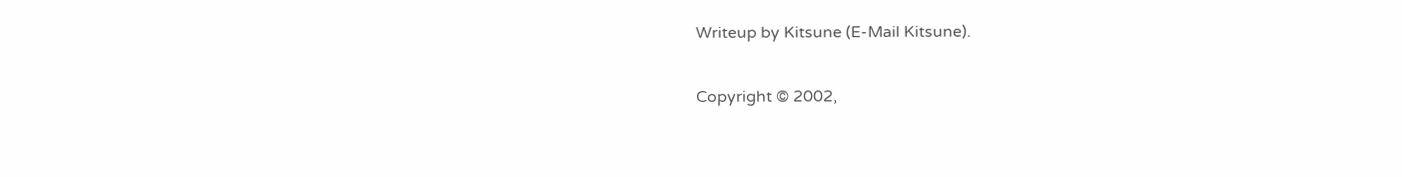Writeup by Kitsune (E-Mail Kitsune).

Copyright © 2002,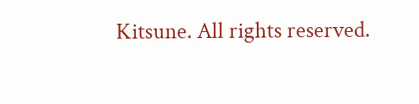Kitsune. All rights reserved.